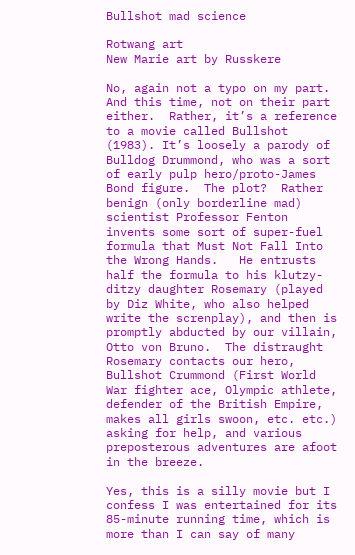Bullshot mad science

Rotwang art
New Marie art by Russkere

No, again not a typo on my part.  And this time, not on their part either.  Rather, it’s a reference to a movie called Bullshot (1983). It’s loosely a parody of Bulldog Drummond, who was a sort of early pulp hero/proto-James Bond figure.  The plot?  Rather benign (only borderline mad) scientist Professor Fenton invents some sort of super-fuel formula that Must Not Fall Into the Wrong Hands.   He entrusts half the formula to his klutzy-ditzy daughter Rosemary (played by Diz White, who also helped write the screnplay), and then is promptly abducted by our villain, Otto von Bruno.  The distraught Rosemary contacts our hero, Bullshot Crummond (First World War fighter ace, Olympic athlete, defender of the British Empire, makes all girls swoon, etc. etc.) asking for help, and various preposterous adventures are afoot in the breeze.

Yes, this is a silly movie but I confess I was entertained for its 85-minute running time, which is more than I can say of many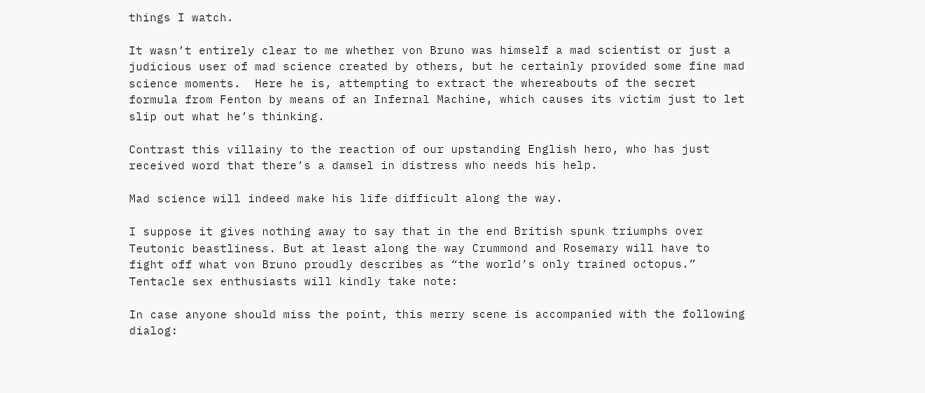things I watch.

It wasn’t entirely clear to me whether von Bruno was himself a mad scientist or just a judicious user of mad science created by others, but he certainly provided some fine mad science moments.  Here he is, attempting to extract the whereabouts of the secret formula from Fenton by means of an Infernal Machine, which causes its victim just to let slip out what he’s thinking.

Contrast this villainy to the reaction of our upstanding English hero, who has just received word that there’s a damsel in distress who needs his help.

Mad science will indeed make his life difficult along the way.

I suppose it gives nothing away to say that in the end British spunk triumphs over Teutonic beastliness. But at least along the way Crummond and Rosemary will have to fight off what von Bruno proudly describes as “the world’s only trained octopus.” Tentacle sex enthusiasts will kindly take note:

In case anyone should miss the point, this merry scene is accompanied with the following dialog: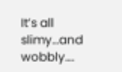It’s all slimy…and wobbly….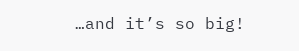…and it’s so big!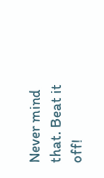Never mind that. Beat it off!